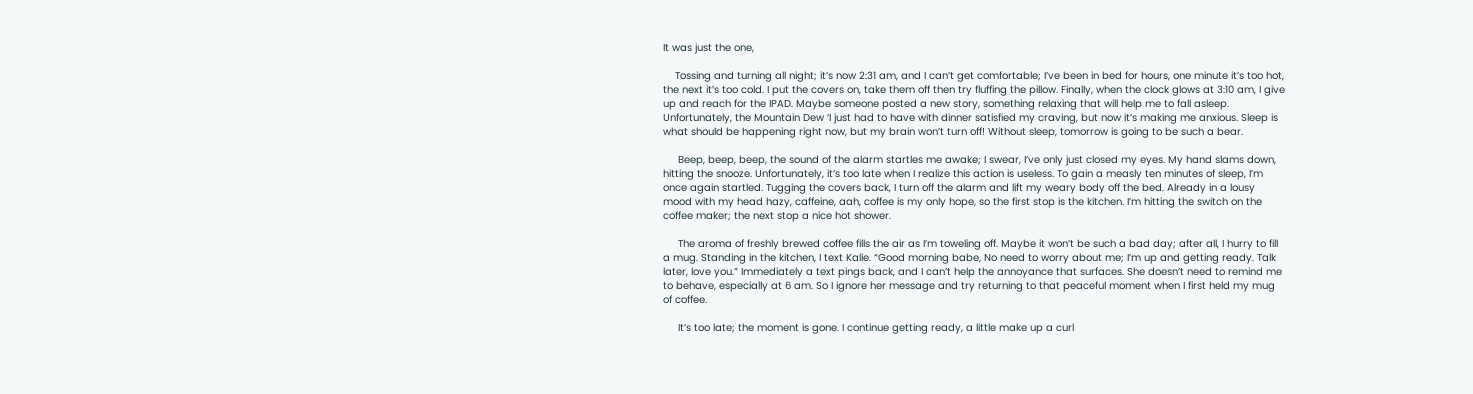It was just the one,

    Tossing and turning all night; it’s now 2:31 am, and I can’t get comfortable; I’ve been in bed for hours, one minute it’s too hot, the next it’s too cold. I put the covers on, take them off then try fluffing the pillow. Finally, when the clock glows at 3:10 am, I give up and reach for the IPAD. Maybe someone posted a new story, something relaxing that will help me to fall asleep. Unfortunately, the Mountain Dew ‘I just had to have with dinner satisfied my craving, but now it’s making me anxious. Sleep is what should be happening right now, but my brain won’t turn off! Without sleep, tomorrow is going to be such a bear.

     Beep, beep, beep, the sound of the alarm startles me awake; I swear, I’ve only just closed my eyes. My hand slams down, hitting the snooze. Unfortunately, it’s too late when I realize this action is useless. To gain a measly ten minutes of sleep, I’m once again startled. Tugging the covers back, I turn off the alarm and lift my weary body off the bed. Already in a lousy mood with my head hazy, caffeine, aah, coffee is my only hope, so the first stop is the kitchen. I’m hitting the switch on the coffee maker; the next stop a nice hot shower.

     The aroma of freshly brewed coffee fills the air as I’m toweling off. Maybe it won’t be such a bad day; after all, I hurry to fill a mug. Standing in the kitchen, I text Kalie. “Good morning babe, No need to worry about me; I’m up and getting ready. Talk later, love you.” Immediately a text pings back, and I can’t help the annoyance that surfaces. She doesn’t need to remind me to behave, especially at 6 am. So I ignore her message and try returning to that peaceful moment when I first held my mug of coffee.

     It’s too late; the moment is gone. I continue getting ready, a little make up a curl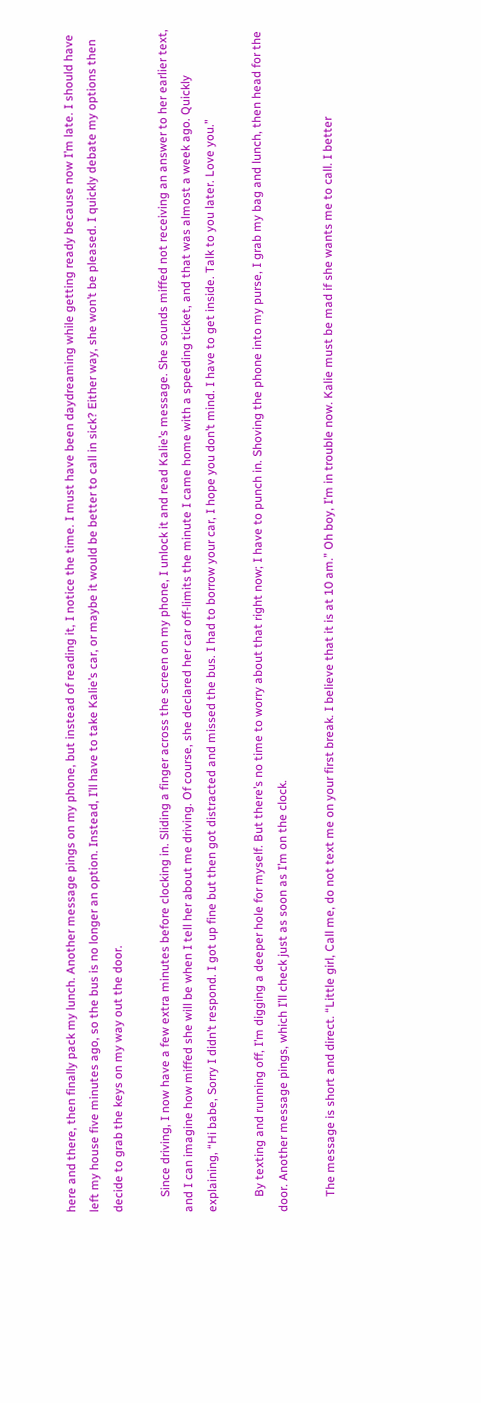here and there, then finally pack my lunch. Another message pings on my phone, but instead of reading it, I notice the time. I must have been daydreaming while getting ready because now I’m late. I should have left my house five minutes ago, so the bus is no longer an option. Instead, I’ll have to take Kalie’s car, or maybe it would be better to call in sick? Either way, she won’t be pleased. I quickly debate my options then decide to grab the keys on my way out the door.

     Since driving, I now have a few extra minutes before clocking in. Sliding a finger across the screen on my phone, I unlock it and read Kalie’s message. She sounds miffed not receiving an answer to her earlier text, and I can imagine how miffed she will be when I tell her about me driving. Of course, she declared her car off-limits the minute I came home with a speeding ticket, and that was almost a week ago. Quickly explaining, “Hi babe, Sorry I didn’t respond. I got up fine but then got distracted and missed the bus. I had to borrow your car, I hope you don’t mind. I have to get inside. Talk to you later. Love you.”

     By texting and running off, I’m digging a deeper hole for myself. But there’s no time to worry about that right now; I have to punch in. Shoving the phone into my purse, I grab my bag and lunch, then head for the door. Another message pings, which I’ll check just as soon as I’m on the clock.

     The message is short and direct. “Little girl, Call me, do not text me on your first break. I believe that it is at 10 am.” Oh boy, I’m in trouble now. Kalie must be mad if she wants me to call. I better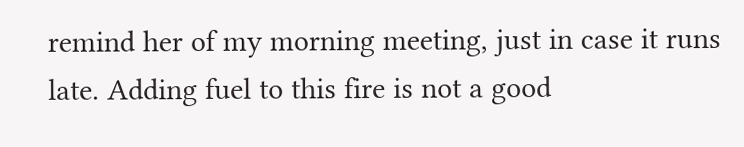remind her of my morning meeting, just in case it runs late. Adding fuel to this fire is not a good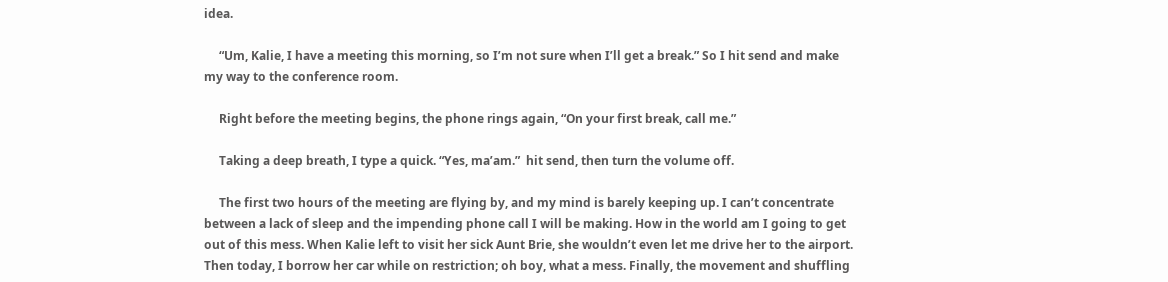idea.

     “Um, Kalie, I have a meeting this morning, so I’m not sure when I’ll get a break.” So I hit send and make my way to the conference room.

     Right before the meeting begins, the phone rings again, “On your first break, call me.”

     Taking a deep breath, I type a quick. “Yes, ma’am.”  hit send, then turn the volume off.

     The first two hours of the meeting are flying by, and my mind is barely keeping up. I can’t concentrate between a lack of sleep and the impending phone call I will be making. How in the world am I going to get out of this mess. When Kalie left to visit her sick Aunt Brie, she wouldn’t even let me drive her to the airport. Then today, I borrow her car while on restriction; oh boy, what a mess. Finally, the movement and shuffling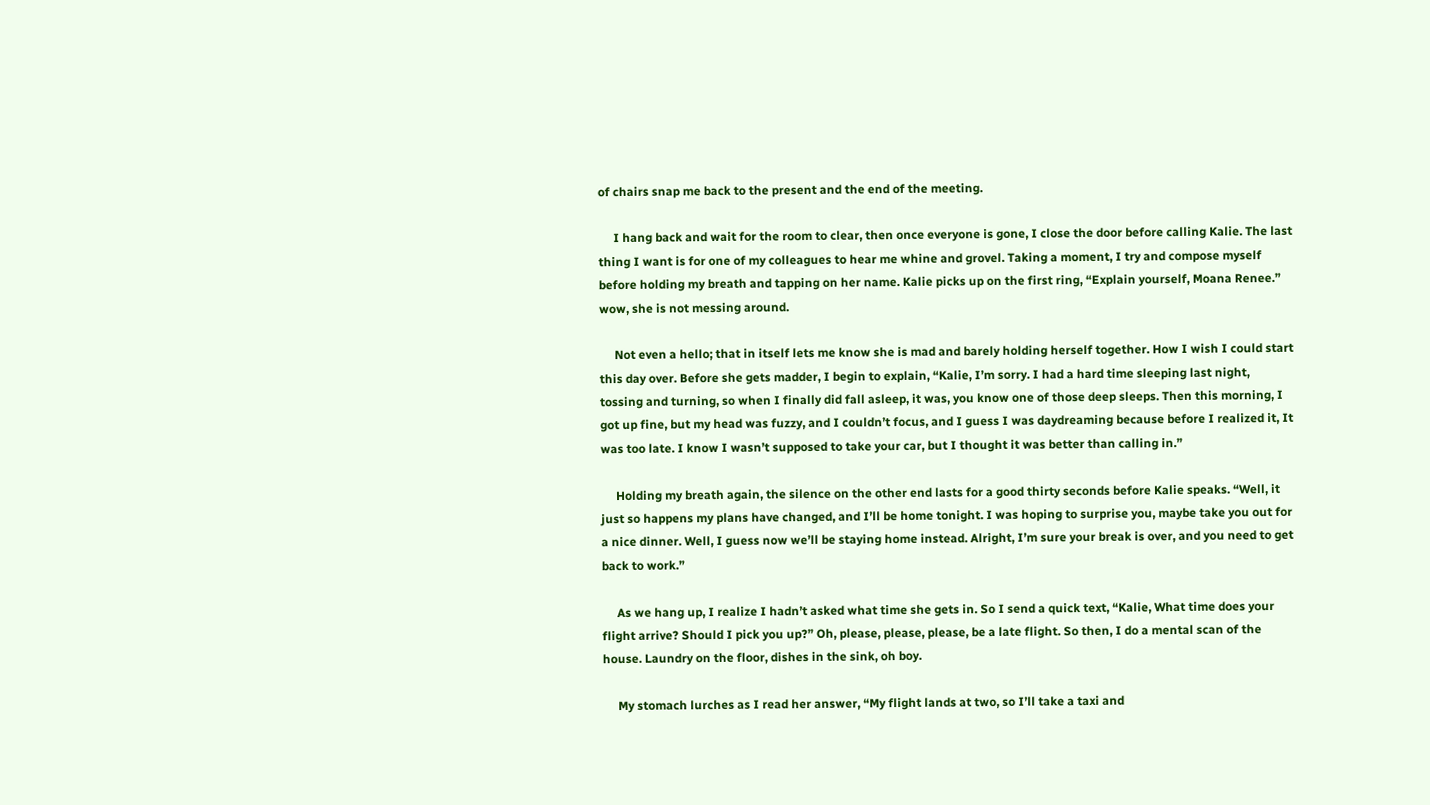of chairs snap me back to the present and the end of the meeting.

     I hang back and wait for the room to clear, then once everyone is gone, I close the door before calling Kalie. The last thing I want is for one of my colleagues to hear me whine and grovel. Taking a moment, I try and compose myself before holding my breath and tapping on her name. Kalie picks up on the first ring, “Explain yourself, Moana Renee.” wow, she is not messing around.

     Not even a hello; that in itself lets me know she is mad and barely holding herself together. How I wish I could start this day over. Before she gets madder, I begin to explain, “Kalie, I’m sorry. I had a hard time sleeping last night, tossing and turning, so when I finally did fall asleep, it was, you know one of those deep sleeps. Then this morning, I got up fine, but my head was fuzzy, and I couldn’t focus, and I guess I was daydreaming because before I realized it, It was too late. I know I wasn’t supposed to take your car, but I thought it was better than calling in.”

     Holding my breath again, the silence on the other end lasts for a good thirty seconds before Kalie speaks. “Well, it just so happens my plans have changed, and I’ll be home tonight. I was hoping to surprise you, maybe take you out for a nice dinner. Well, I guess now we’ll be staying home instead. Alright, I’m sure your break is over, and you need to get back to work.”

     As we hang up, I realize I hadn’t asked what time she gets in. So I send a quick text, “Kalie, What time does your flight arrive? Should I pick you up?” Oh, please, please, please, be a late flight. So then, I do a mental scan of the house. Laundry on the floor, dishes in the sink, oh boy.

     My stomach lurches as I read her answer, “My flight lands at two, so I’ll take a taxi and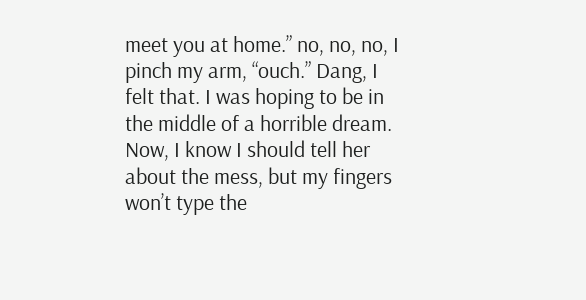meet you at home.” no, no, no, I pinch my arm, “ouch.” Dang, I felt that. I was hoping to be in the middle of a horrible dream. Now, I know I should tell her about the mess, but my fingers won’t type the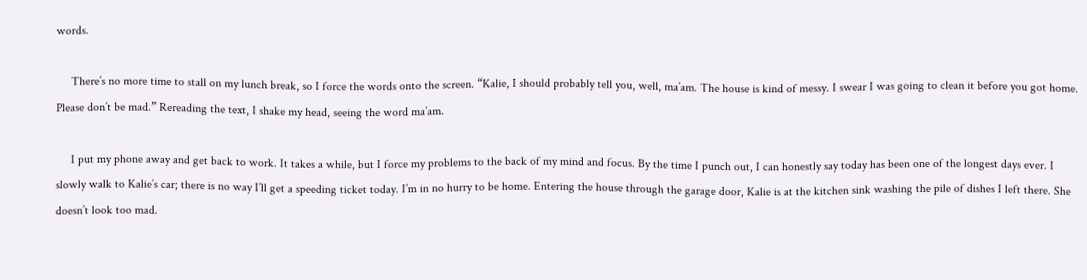words.

     There’s no more time to stall on my lunch break, so I force the words onto the screen. “Kalie, I should probably tell you, well, ma’am. The house is kind of messy. I swear I was going to clean it before you got home. Please don’t be mad.” Rereading the text, I shake my head, seeing the word ma’am.

     I put my phone away and get back to work. It takes a while, but I force my problems to the back of my mind and focus. By the time I punch out, I can honestly say today has been one of the longest days ever. I slowly walk to Kalie’s car; there is no way I’ll get a speeding ticket today. I’m in no hurry to be home. Entering the house through the garage door, Kalie is at the kitchen sink washing the pile of dishes I left there. She doesn’t look too mad.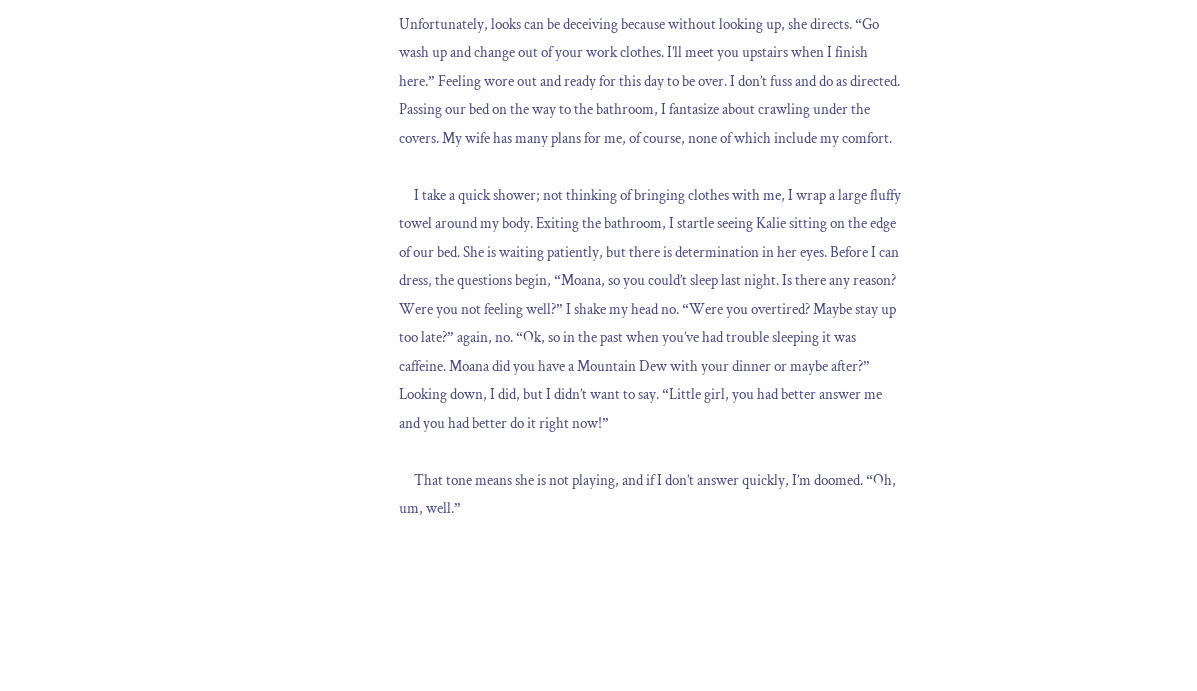Unfortunately, looks can be deceiving because without looking up, she directs. “Go wash up and change out of your work clothes. I’ll meet you upstairs when I finish here.” Feeling wore out and ready for this day to be over. I don’t fuss and do as directed. Passing our bed on the way to the bathroom, I fantasize about crawling under the covers. My wife has many plans for me, of course, none of which include my comfort.

     I take a quick shower; not thinking of bringing clothes with me, I wrap a large fluffy towel around my body. Exiting the bathroom, I startle seeing Kalie sitting on the edge of our bed. She is waiting patiently, but there is determination in her eyes. Before I can dress, the questions begin, “Moana, so you could’t sleep last night. Is there any reason? Were you not feeling well?” I shake my head no. “Were you overtired? Maybe stay up too late?” again, no. “Ok, so in the past when you’ve had trouble sleeping it was caffeine. Moana did you have a Mountain Dew with your dinner or maybe after?” Looking down, I did, but I didn’t want to say. “Little girl, you had better answer me and you had better do it right now!”

     That tone means she is not playing, and if I don’t answer quickly, I’m doomed. “Oh, um, well.”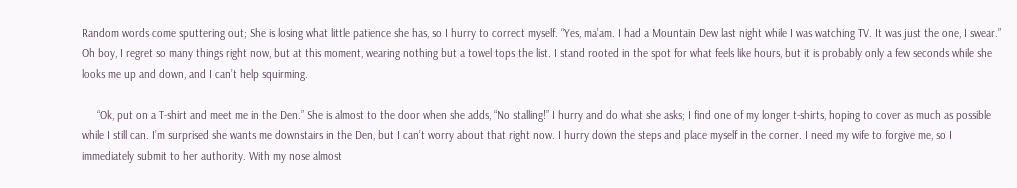Random words come sputtering out; She is losing what little patience she has, so I hurry to correct myself. “Yes, ma’am. I had a Mountain Dew last night while I was watching TV. It was just the one, I swear.” Oh boy, I regret so many things right now, but at this moment, wearing nothing but a towel tops the list. I stand rooted in the spot for what feels like hours, but it is probably only a few seconds while she looks me up and down, and I can’t help squirming.

     “Ok, put on a T-shirt and meet me in the Den.” She is almost to the door when she adds, “No stalling!” I hurry and do what she asks; I find one of my longer t-shirts, hoping to cover as much as possible while I still can. I’m surprised she wants me downstairs in the Den, but I can’t worry about that right now. I hurry down the steps and place myself in the corner. I need my wife to forgive me, so I immediately submit to her authority. With my nose almost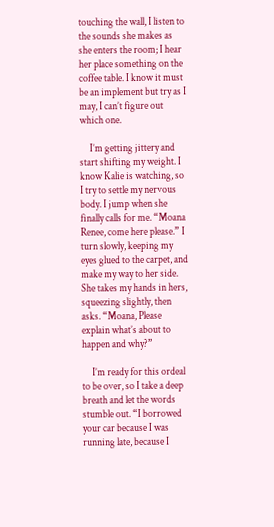touching the wall, I listen to the sounds she makes as she enters the room; I hear her place something on the coffee table. I know it must be an implement but try as I may, I can’t figure out which one.

     I’m getting jittery and start shifting my weight. I know Kalie is watching, so I try to settle my nervous body. I jump when she finally calls for me. “Moana Renee, come here please.” I turn slowly, keeping my eyes glued to the carpet, and make my way to her side. She takes my hands in hers, squeezing slightly, then asks. “Moana, Please explain what’s about to happen and why?”

     I’m ready for this ordeal to be over, so I take a deep breath and let the words stumble out. “I borrowed your car because I was running late, because I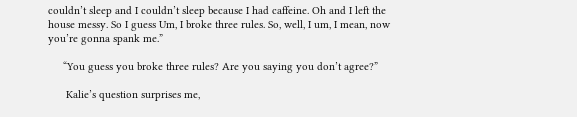couldn’t sleep and I couldn’t sleep because I had caffeine. Oh and I left the house messy. So I guess Um, I broke three rules. So, well, I um, I mean, now you’re gonna spank me.”

     “You guess you broke three rules? Are you saying you don’t agree?”

      Kalie’s question surprises me,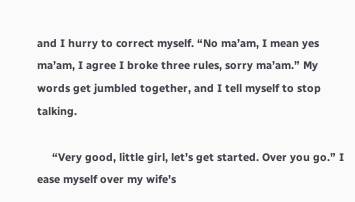and I hurry to correct myself. “No ma’am, I mean yes ma’am, I agree I broke three rules, sorry ma’am.” My words get jumbled together, and I tell myself to stop talking.

     “Very good, little girl, let’s get started. Over you go.” I ease myself over my wife’s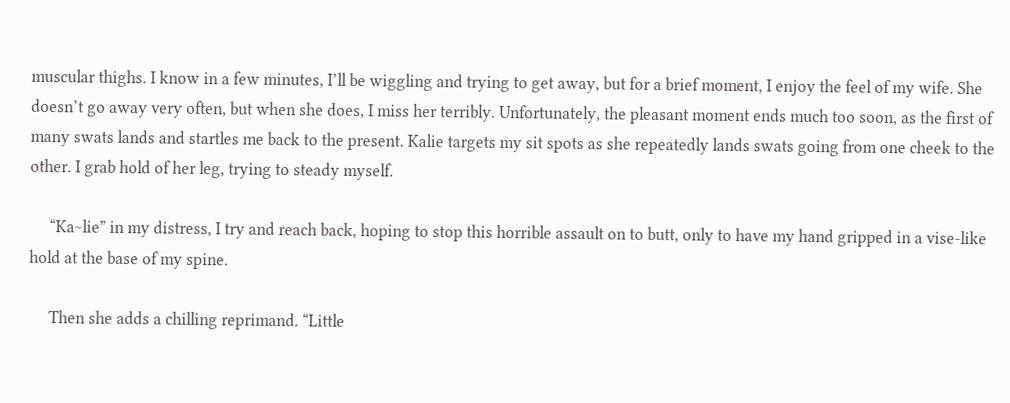muscular thighs. I know in a few minutes, I’ll be wiggling and trying to get away, but for a brief moment, I enjoy the feel of my wife. She doesn’t go away very often, but when she does, I miss her terribly. Unfortunately, the pleasant moment ends much too soon, as the first of many swats lands and startles me back to the present. Kalie targets my sit spots as she repeatedly lands swats going from one cheek to the other. I grab hold of her leg, trying to steady myself.

     “Ka~lie” in my distress, I try and reach back, hoping to stop this horrible assault on to butt, only to have my hand gripped in a vise-like hold at the base of my spine.

     Then she adds a chilling reprimand. “Little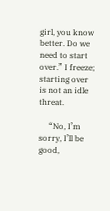girl, you know better. Do we need to start over.” I freeze; starting over is not an idle threat.

     “No, I’m sorry, I’ll be good,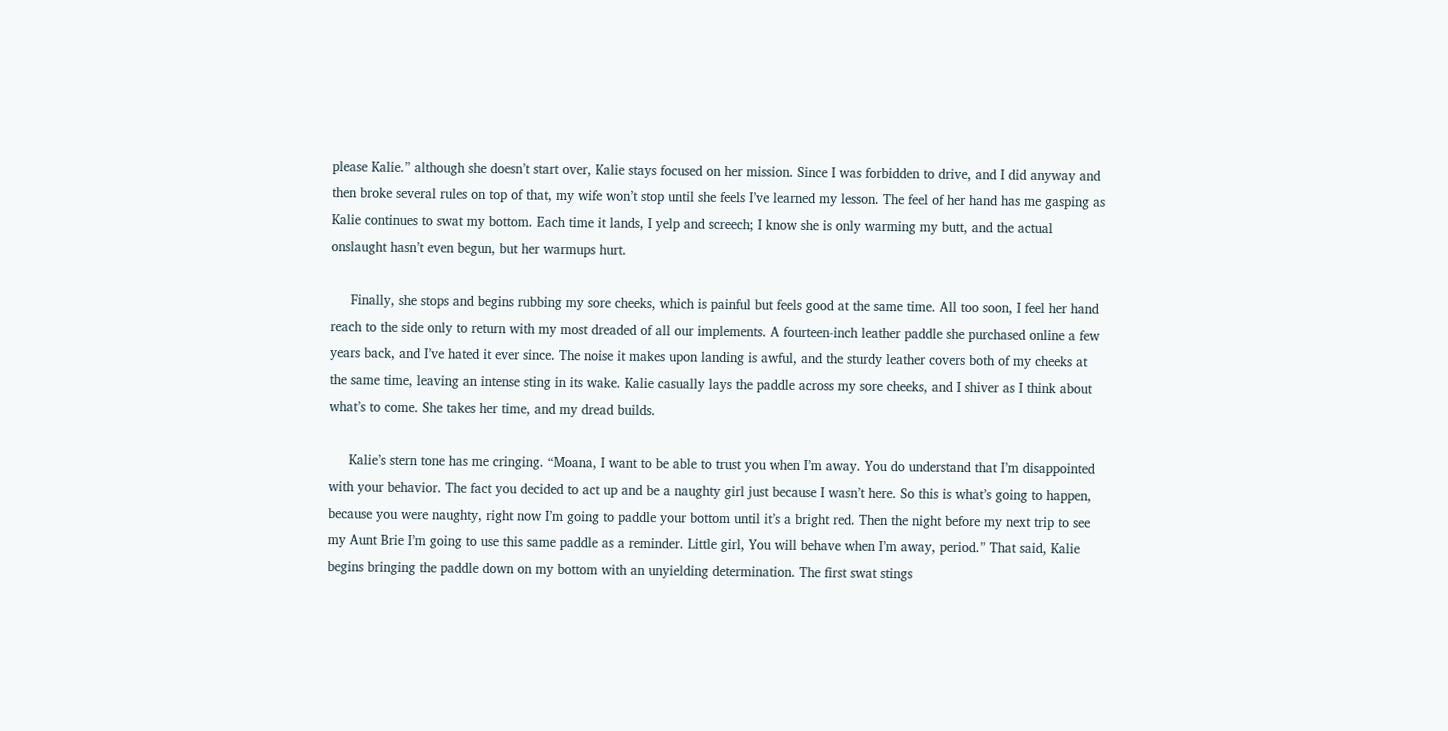please Kalie.” although she doesn’t start over, Kalie stays focused on her mission. Since I was forbidden to drive, and I did anyway and then broke several rules on top of that, my wife won’t stop until she feels I’ve learned my lesson. The feel of her hand has me gasping as Kalie continues to swat my bottom. Each time it lands, I yelp and screech; I know she is only warming my butt, and the actual onslaught hasn’t even begun, but her warmups hurt.

     Finally, she stops and begins rubbing my sore cheeks, which is painful but feels good at the same time. All too soon, I feel her hand reach to the side only to return with my most dreaded of all our implements. A fourteen-inch leather paddle she purchased online a few years back, and I’ve hated it ever since. The noise it makes upon landing is awful, and the sturdy leather covers both of my cheeks at the same time, leaving an intense sting in its wake. Kalie casually lays the paddle across my sore cheeks, and I shiver as I think about what’s to come. She takes her time, and my dread builds.

     Kalie’s stern tone has me cringing. “Moana, I want to be able to trust you when I’m away. You do understand that I’m disappointed with your behavior. The fact you decided to act up and be a naughty girl just because I wasn’t here. So this is what’s going to happen, because you were naughty, right now I’m going to paddle your bottom until it’s a bright red. Then the night before my next trip to see my Aunt Brie I’m going to use this same paddle as a reminder. Little girl, You will behave when I’m away, period.” That said, Kalie begins bringing the paddle down on my bottom with an unyielding determination. The first swat stings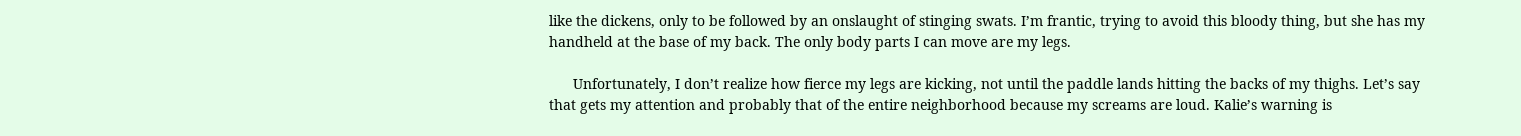like the dickens, only to be followed by an onslaught of stinging swats. I’m frantic, trying to avoid this bloody thing, but she has my handheld at the base of my back. The only body parts I can move are my legs.

      Unfortunately, I don’t realize how fierce my legs are kicking, not until the paddle lands hitting the backs of my thighs. Let’s say that gets my attention and probably that of the entire neighborhood because my screams are loud. Kalie’s warning is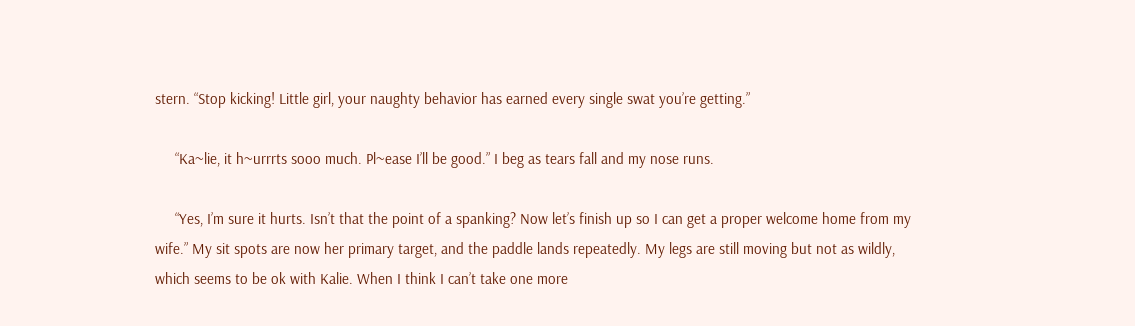stern. “Stop kicking! Little girl, your naughty behavior has earned every single swat you’re getting.”

     “Ka~lie, it h~urrrts sooo much. Pl~ease I’ll be good.” I beg as tears fall and my nose runs.

     “Yes, I’m sure it hurts. Isn’t that the point of a spanking? Now let’s finish up so I can get a proper welcome home from my wife.” My sit spots are now her primary target, and the paddle lands repeatedly. My legs are still moving but not as wildly, which seems to be ok with Kalie. When I think I can’t take one more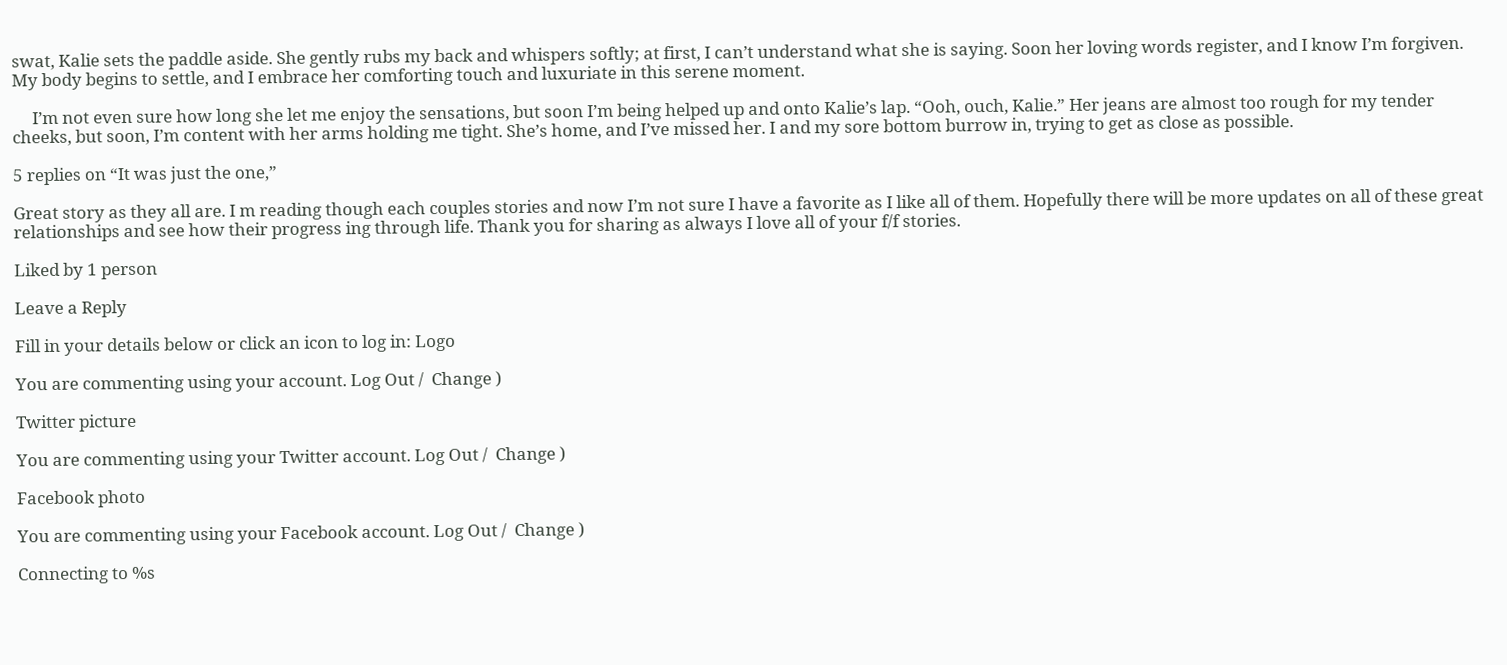swat, Kalie sets the paddle aside. She gently rubs my back and whispers softly; at first, I can’t understand what she is saying. Soon her loving words register, and I know I’m forgiven. My body begins to settle, and I embrace her comforting touch and luxuriate in this serene moment.

     I’m not even sure how long she let me enjoy the sensations, but soon I’m being helped up and onto Kalie’s lap. “Ooh, ouch, Kalie.” Her jeans are almost too rough for my tender cheeks, but soon, I’m content with her arms holding me tight. She’s home, and I’ve missed her. I and my sore bottom burrow in, trying to get as close as possible.

5 replies on “It was just the one,”

Great story as they all are. I m reading though each couples stories and now I’m not sure I have a favorite as I like all of them. Hopefully there will be more updates on all of these great relationships and see how their progress ing through life. Thank you for sharing as always I love all of your f/f stories.

Liked by 1 person

Leave a Reply

Fill in your details below or click an icon to log in: Logo

You are commenting using your account. Log Out /  Change )

Twitter picture

You are commenting using your Twitter account. Log Out /  Change )

Facebook photo

You are commenting using your Facebook account. Log Out /  Change )

Connecting to %s